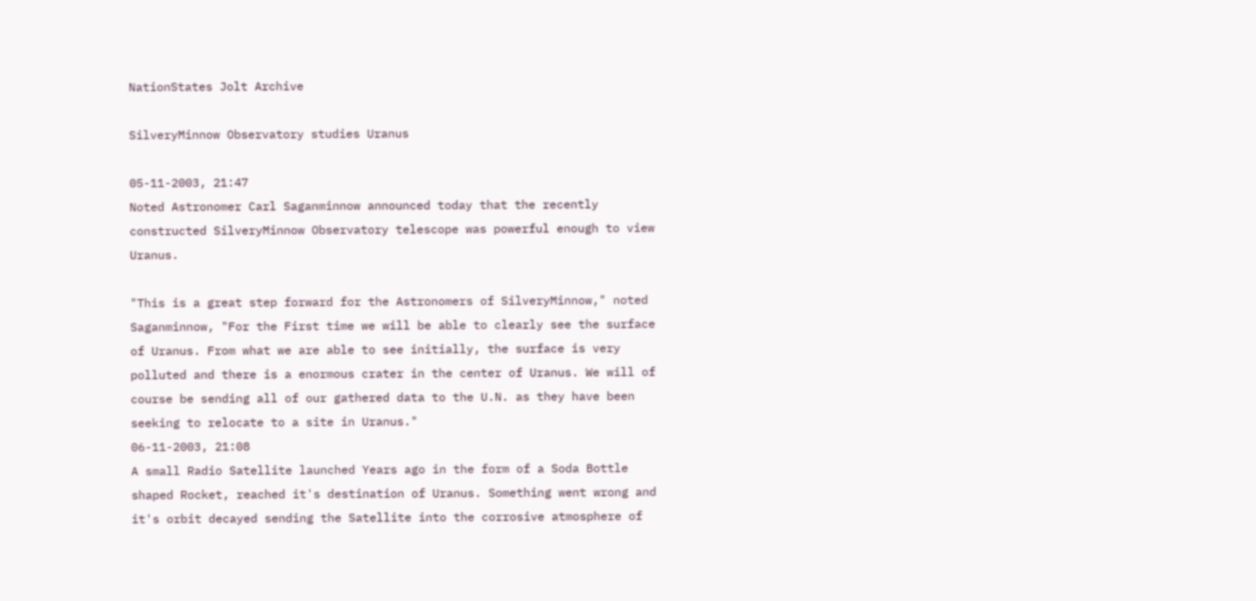NationStates Jolt Archive

SilveryMinnow Observatory studies Uranus

05-11-2003, 21:47
Noted Astronomer Carl Saganminnow announced today that the recently constructed SilveryMinnow Observatory telescope was powerful enough to view Uranus.

"This is a great step forward for the Astronomers of SilveryMinnow," noted Saganminnow, "For the First time we will be able to clearly see the surface of Uranus. From what we are able to see initially, the surface is very polluted and there is a enormous crater in the center of Uranus. We will of course be sending all of our gathered data to the U.N. as they have been seeking to relocate to a site in Uranus."
06-11-2003, 21:08
A small Radio Satellite launched Years ago in the form of a Soda Bottle shaped Rocket, reached it's destination of Uranus. Something went wrong and it's orbit decayed sending the Satellite into the corrosive atmosphere of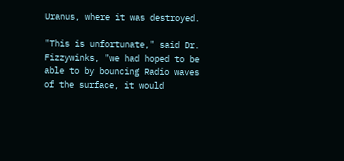Uranus, where it was destroyed.

"This is unfortunate," said Dr. Fizzywinks, "we had hoped to be able to by bouncing Radio waves of the surface, it would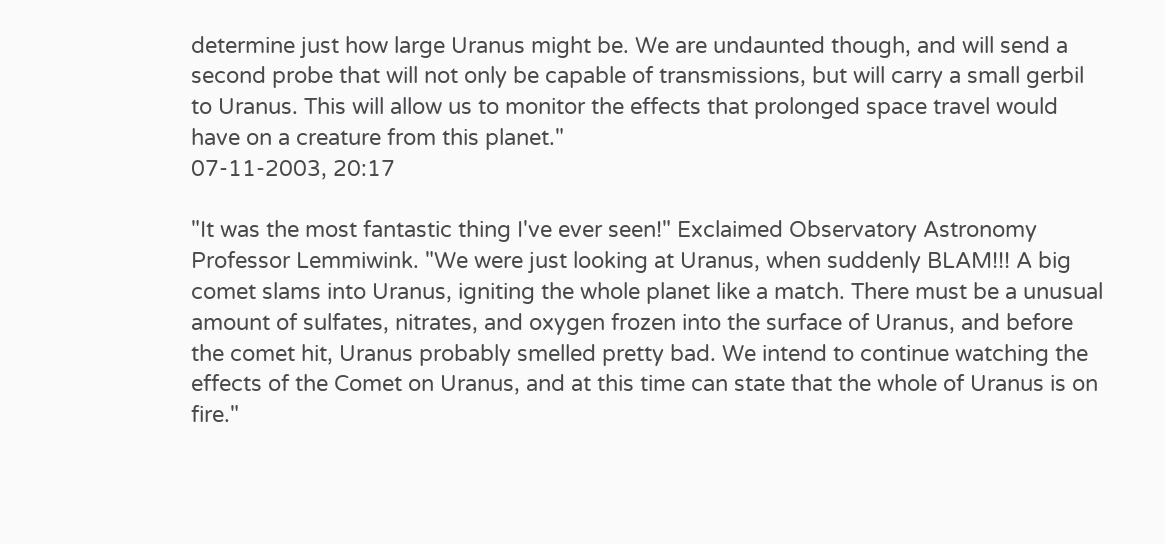determine just how large Uranus might be. We are undaunted though, and will send a second probe that will not only be capable of transmissions, but will carry a small gerbil to Uranus. This will allow us to monitor the effects that prolonged space travel would have on a creature from this planet."
07-11-2003, 20:17

"It was the most fantastic thing I've ever seen!" Exclaimed Observatory Astronomy Professor Lemmiwink. "We were just looking at Uranus, when suddenly BLAM!!! A big comet slams into Uranus, igniting the whole planet like a match. There must be a unusual amount of sulfates, nitrates, and oxygen frozen into the surface of Uranus, and before the comet hit, Uranus probably smelled pretty bad. We intend to continue watching the effects of the Comet on Uranus, and at this time can state that the whole of Uranus is on fire."